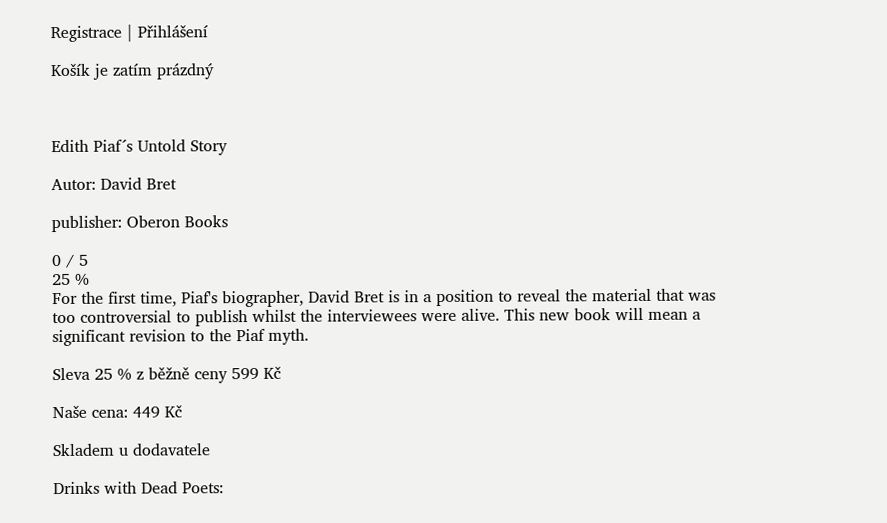Registrace | Přihlášení

Košík je zatím prázdný



Edith Piaf´s Untold Story

Autor: David Bret

publisher: Oberon Books

0 / 5
25 %
For the first time, Piaf's biographer, David Bret is in a position to reveal the material that was too controversial to publish whilst the interviewees were alive. This new book will mean a significant revision to the Piaf myth.

Sleva 25 % z běžně ceny 599 Kč

Naše cena: 449 Kč

Skladem u dodavatele

Drinks with Dead Poets: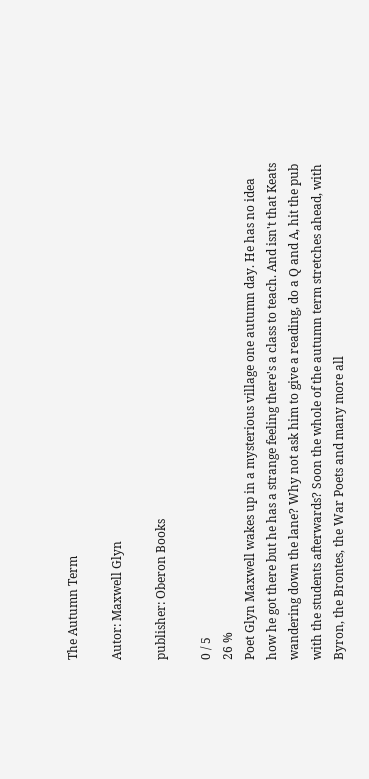The Autumn Term

Autor: Maxwell Glyn

publisher: Oberon Books

0 / 5
26 %
Poet Glyn Maxwell wakes up in a mysterious village one autumn day. He has no idea how he got there but he has a strange feeling there's a class to teach. And isn't that Keats wandering down the lane? Why not ask him to give a reading, do a Q and A, hit the pub with the students afterwards? Soon the whole of the autumn term stretches ahead, with Byron, the Brontes, the War Poets and many more all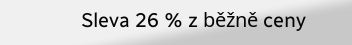Sleva 26 % z běžně ceny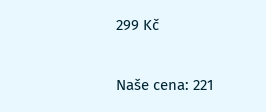299 Kč

Naše cena: 221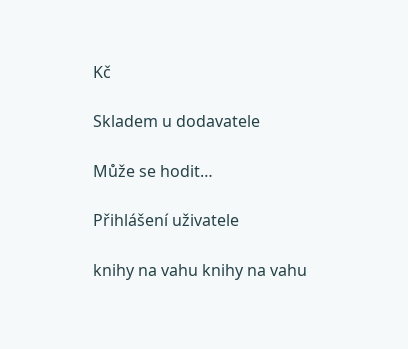Kč

Skladem u dodavatele

Může se hodit…

Přihlášení uživatele

knihy na vahu knihy na vahu